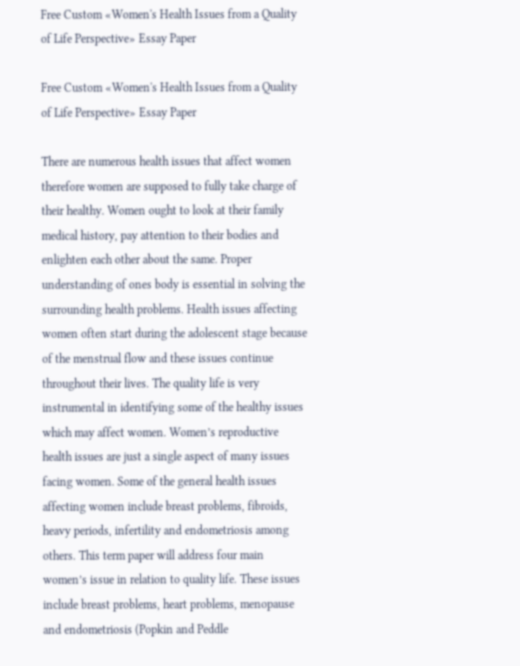Free Custom «Women's Health Issues from a Quality of Life Perspective» Essay Paper

Free Custom «Women's Health Issues from a Quality of Life Perspective» Essay Paper

There are numerous health issues that affect women therefore women are supposed to fully take charge of their healthy. Women ought to look at their family medical history, pay attention to their bodies and enlighten each other about the same. Proper understanding of ones body is essential in solving the surrounding health problems. Health issues affecting women often start during the adolescent stage because of the menstrual flow and these issues continue throughout their lives. The quality life is very instrumental in identifying some of the healthy issues which may affect women. Women’s reproductive health issues are just a single aspect of many issues facing women. Some of the general health issues affecting women include breast problems, fibroids, heavy periods, infertility and endometriosis among others. This term paper will address four main women’s issue in relation to quality life. These issues include breast problems, heart problems, menopause and endometriosis (Popkin and Peddle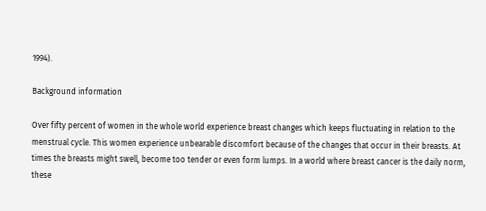1994).

Background information

Over fifty percent of women in the whole world experience breast changes which keeps fluctuating in relation to the menstrual cycle. This women experience unbearable discomfort because of the changes that occur in their breasts. At times the breasts might swell, become too tender or even form lumps. In a world where breast cancer is the daily norm, these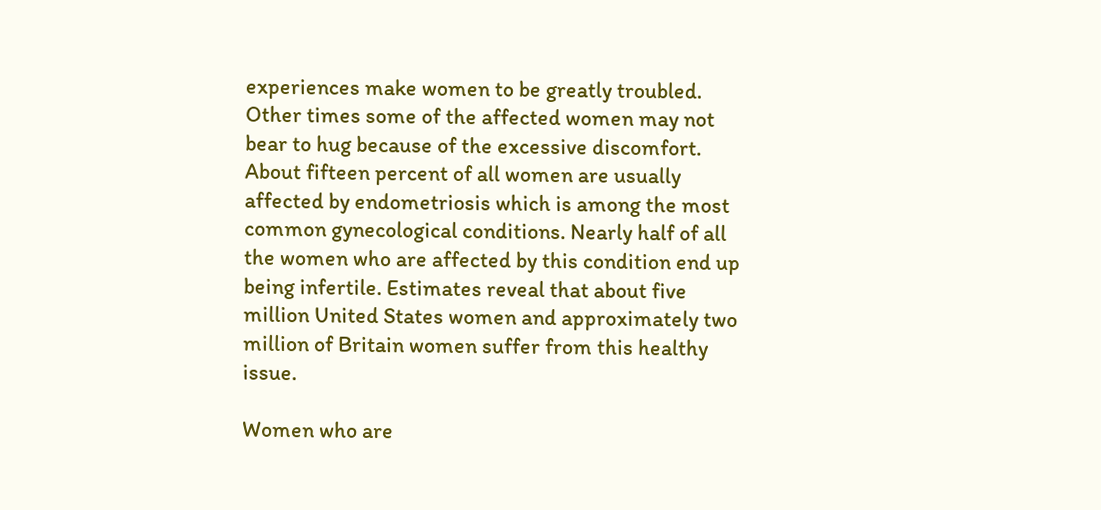experiences make women to be greatly troubled. Other times some of the affected women may not bear to hug because of the excessive discomfort. About fifteen percent of all women are usually affected by endometriosis which is among the most common gynecological conditions. Nearly half of all the women who are affected by this condition end up being infertile. Estimates reveal that about five million United States women and approximately two million of Britain women suffer from this healthy issue.

Women who are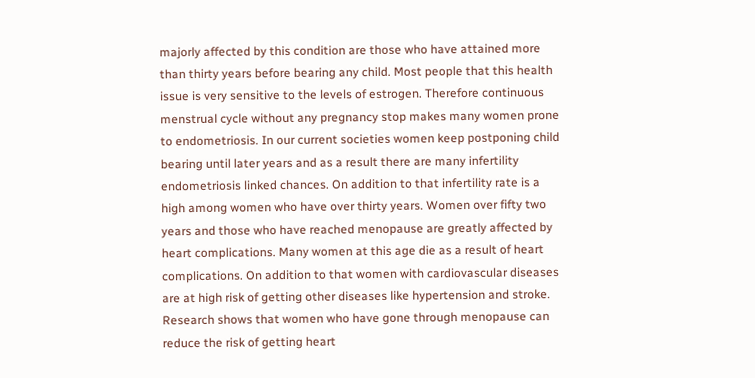majorly affected by this condition are those who have attained more than thirty years before bearing any child. Most people that this health issue is very sensitive to the levels of estrogen. Therefore continuous menstrual cycle without any pregnancy stop makes many women prone to endometriosis. In our current societies women keep postponing child bearing until later years and as a result there are many infertility endometriosis linked chances. On addition to that infertility rate is a high among women who have over thirty years. Women over fifty two years and those who have reached menopause are greatly affected by heart complications. Many women at this age die as a result of heart complications. On addition to that women with cardiovascular diseases are at high risk of getting other diseases like hypertension and stroke. Research shows that women who have gone through menopause can reduce the risk of getting heart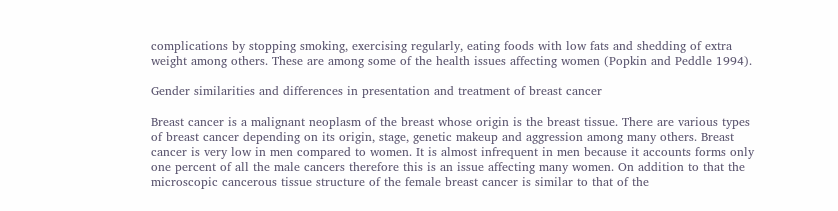complications by stopping smoking, exercising regularly, eating foods with low fats and shedding of extra weight among others. These are among some of the health issues affecting women (Popkin and Peddle 1994).

Gender similarities and differences in presentation and treatment of breast cancer

Breast cancer is a malignant neoplasm of the breast whose origin is the breast tissue. There are various types of breast cancer depending on its origin, stage, genetic makeup and aggression among many others. Breast cancer is very low in men compared to women. It is almost infrequent in men because it accounts forms only one percent of all the male cancers therefore this is an issue affecting many women. On addition to that the microscopic cancerous tissue structure of the female breast cancer is similar to that of the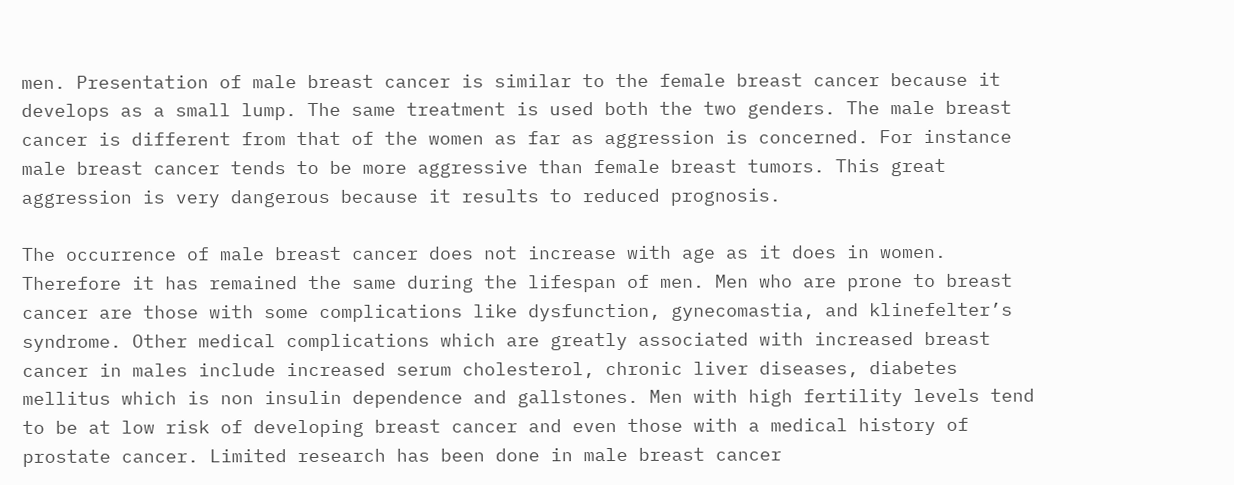men. Presentation of male breast cancer is similar to the female breast cancer because it develops as a small lump. The same treatment is used both the two genders. The male breast cancer is different from that of the women as far as aggression is concerned. For instance male breast cancer tends to be more aggressive than female breast tumors. This great aggression is very dangerous because it results to reduced prognosis.

The occurrence of male breast cancer does not increase with age as it does in women. Therefore it has remained the same during the lifespan of men. Men who are prone to breast cancer are those with some complications like dysfunction, gynecomastia, and klinefelter’s syndrome. Other medical complications which are greatly associated with increased breast cancer in males include increased serum cholesterol, chronic liver diseases, diabetes mellitus which is non insulin dependence and gallstones. Men with high fertility levels tend to be at low risk of developing breast cancer and even those with a medical history of prostate cancer. Limited research has been done in male breast cancer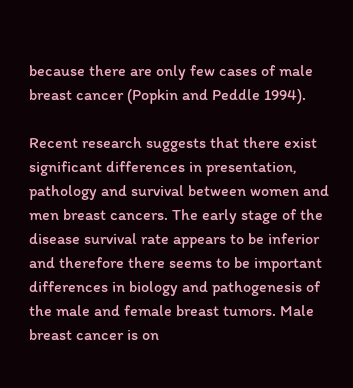because there are only few cases of male breast cancer (Popkin and Peddle 1994).

Recent research suggests that there exist significant differences in presentation, pathology and survival between women and men breast cancers. The early stage of the disease survival rate appears to be inferior and therefore there seems to be important differences in biology and pathogenesis of the male and female breast tumors. Male breast cancer is on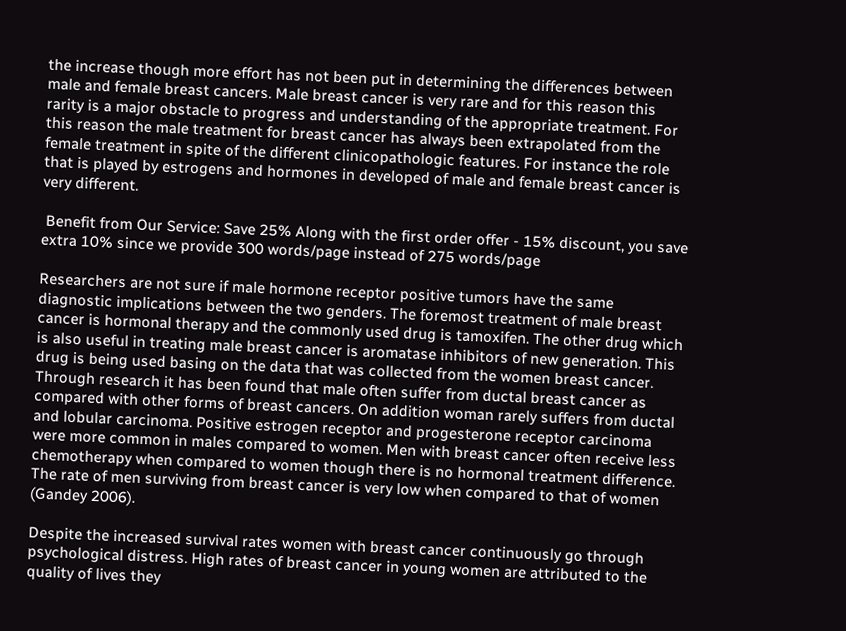the increase though more effort has not been put in determining the differences between male and female breast cancers. Male breast cancer is very rare and for this reason this rarity is a major obstacle to progress and understanding of the appropriate treatment. For this reason the male treatment for breast cancer has always been extrapolated from the female treatment in spite of the different clinicopathologic features. For instance the role that is played by estrogens and hormones in developed of male and female breast cancer is very different.

 Benefit from Our Service: Save 25% Along with the first order offer - 15% discount, you save extra 10% since we provide 300 words/page instead of 275 words/page

Researchers are not sure if male hormone receptor positive tumors have the same diagnostic implications between the two genders. The foremost treatment of male breast cancer is hormonal therapy and the commonly used drug is tamoxifen. The other drug which is also useful in treating male breast cancer is aromatase inhibitors of new generation. This drug is being used basing on the data that was collected from the women breast cancer. Through research it has been found that male often suffer from ductal breast cancer as compared with other forms of breast cancers. On addition woman rarely suffers from ductal and lobular carcinoma. Positive estrogen receptor and progesterone receptor carcinoma were more common in males compared to women. Men with breast cancer often receive less chemotherapy when compared to women though there is no hormonal treatment difference. The rate of men surviving from breast cancer is very low when compared to that of women (Gandey 2006).

Despite the increased survival rates women with breast cancer continuously go through psychological distress. High rates of breast cancer in young women are attributed to the quality of lives they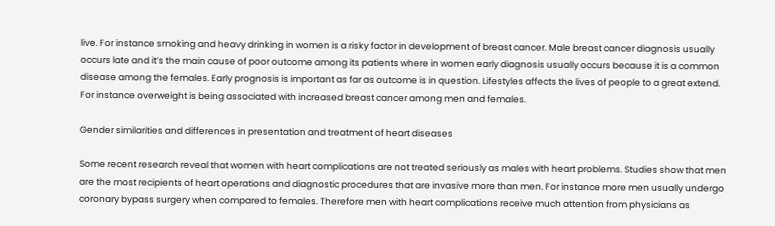live. For instance smoking and heavy drinking in women is a risky factor in development of breast cancer. Male breast cancer diagnosis usually occurs late and it’s the main cause of poor outcome among its patients where in women early diagnosis usually occurs because it is a common disease among the females. Early prognosis is important as far as outcome is in question. Lifestyles affects the lives of people to a great extend. For instance overweight is being associated with increased breast cancer among men and females.

Gender similarities and differences in presentation and treatment of heart diseases

Some recent research reveal that women with heart complications are not treated seriously as males with heart problems. Studies show that men are the most recipients of heart operations and diagnostic procedures that are invasive more than men. For instance more men usually undergo coronary bypass surgery when compared to females. Therefore men with heart complications receive much attention from physicians as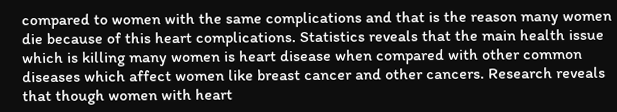compared to women with the same complications and that is the reason many women die because of this heart complications. Statistics reveals that the main health issue which is killing many women is heart disease when compared with other common diseases which affect women like breast cancer and other cancers. Research reveals that though women with heart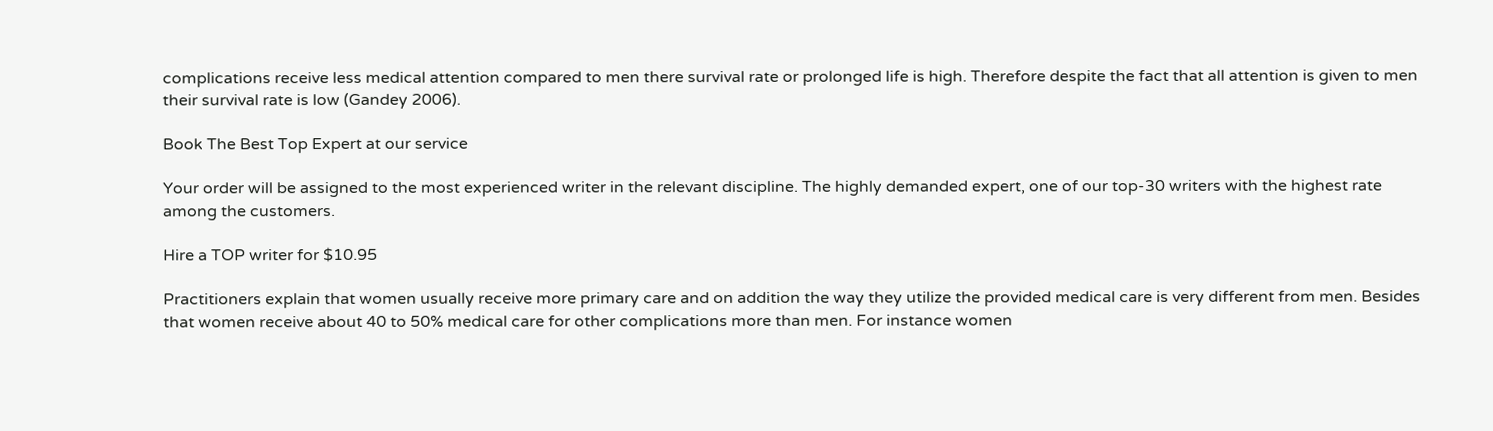complications receive less medical attention compared to men there survival rate or prolonged life is high. Therefore despite the fact that all attention is given to men their survival rate is low (Gandey 2006).

Book The Best Top Expert at our service

Your order will be assigned to the most experienced writer in the relevant discipline. The highly demanded expert, one of our top-30 writers with the highest rate among the customers.

Hire a TOP writer for $10.95

Practitioners explain that women usually receive more primary care and on addition the way they utilize the provided medical care is very different from men. Besides that women receive about 40 to 50% medical care for other complications more than men. For instance women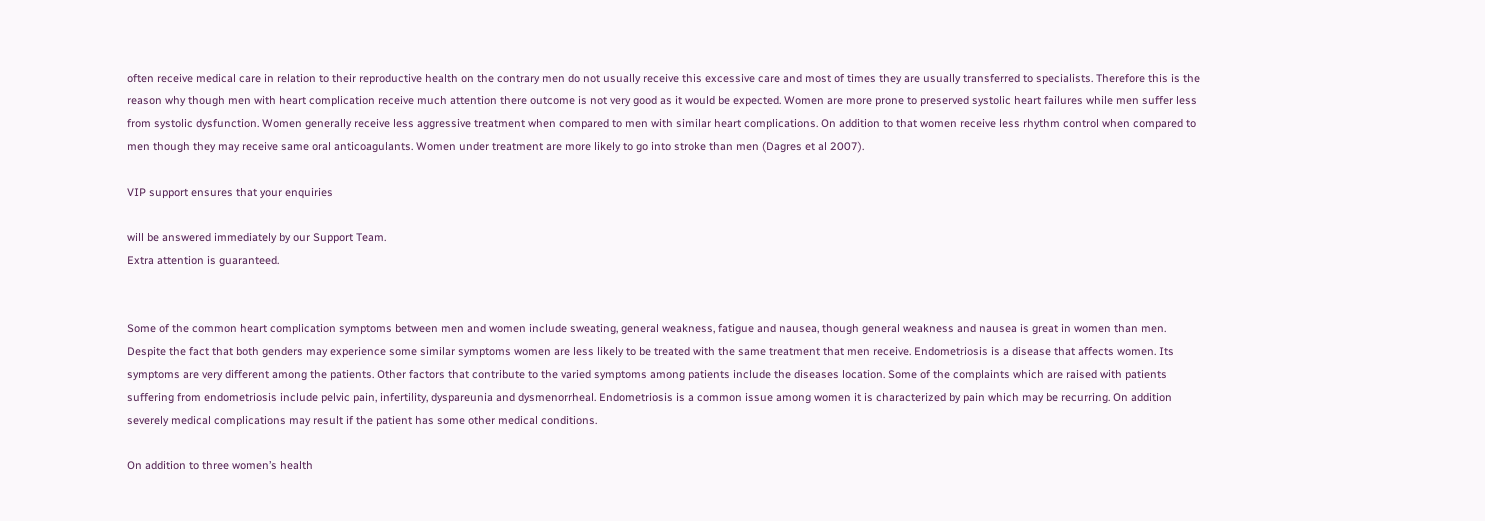often receive medical care in relation to their reproductive health on the contrary men do not usually receive this excessive care and most of times they are usually transferred to specialists. Therefore this is the reason why though men with heart complication receive much attention there outcome is not very good as it would be expected. Women are more prone to preserved systolic heart failures while men suffer less from systolic dysfunction. Women generally receive less aggressive treatment when compared to men with similar heart complications. On addition to that women receive less rhythm control when compared to men though they may receive same oral anticoagulants. Women under treatment are more likely to go into stroke than men (Dagres et al 2007).

VIP support ensures that your enquiries

will be answered immediately by our Support Team.
Extra attention is guaranteed.


Some of the common heart complication symptoms between men and women include sweating, general weakness, fatigue and nausea, though general weakness and nausea is great in women than men. Despite the fact that both genders may experience some similar symptoms women are less likely to be treated with the same treatment that men receive. Endometriosis is a disease that affects women. Its symptoms are very different among the patients. Other factors that contribute to the varied symptoms among patients include the diseases location. Some of the complaints which are raised with patients suffering from endometriosis include pelvic pain, infertility, dyspareunia and dysmenorrheal. Endometriosis is a common issue among women it is characterized by pain which may be recurring. On addition severely medical complications may result if the patient has some other medical conditions.

On addition to three women’s health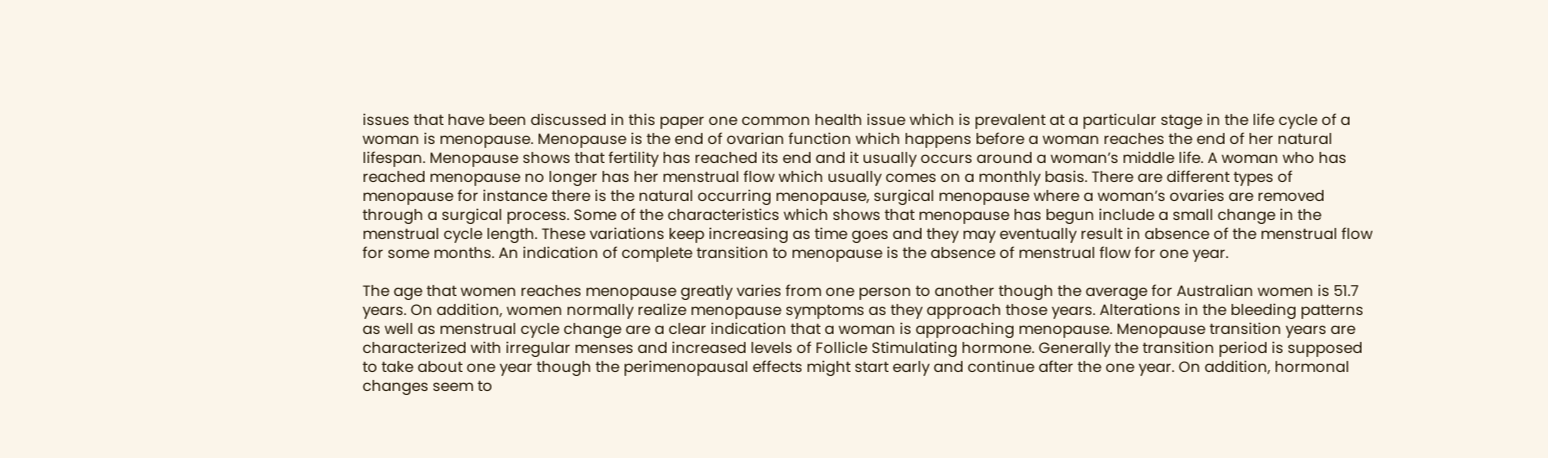issues that have been discussed in this paper one common health issue which is prevalent at a particular stage in the life cycle of a woman is menopause. Menopause is the end of ovarian function which happens before a woman reaches the end of her natural lifespan. Menopause shows that fertility has reached its end and it usually occurs around a woman’s middle life. A woman who has reached menopause no longer has her menstrual flow which usually comes on a monthly basis. There are different types of menopause for instance there is the natural occurring menopause, surgical menopause where a woman’s ovaries are removed through a surgical process. Some of the characteristics which shows that menopause has begun include a small change in the menstrual cycle length. These variations keep increasing as time goes and they may eventually result in absence of the menstrual flow for some months. An indication of complete transition to menopause is the absence of menstrual flow for one year.

The age that women reaches menopause greatly varies from one person to another though the average for Australian women is 51.7 years. On addition, women normally realize menopause symptoms as they approach those years. Alterations in the bleeding patterns as well as menstrual cycle change are a clear indication that a woman is approaching menopause. Menopause transition years are characterized with irregular menses and increased levels of Follicle Stimulating hormone. Generally the transition period is supposed to take about one year though the perimenopausal effects might start early and continue after the one year. On addition, hormonal changes seem to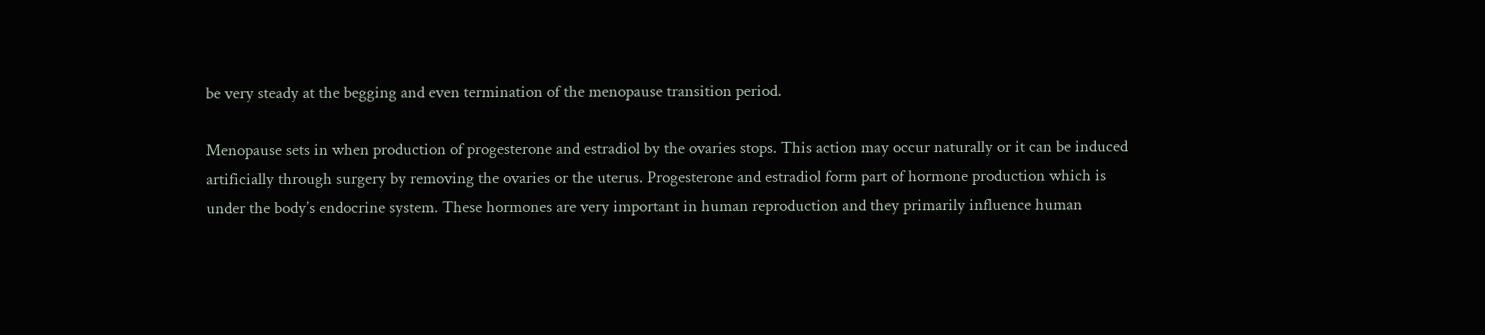be very steady at the begging and even termination of the menopause transition period.

Menopause sets in when production of progesterone and estradiol by the ovaries stops. This action may occur naturally or it can be induced artificially through surgery by removing the ovaries or the uterus. Progesterone and estradiol form part of hormone production which is under the body’s endocrine system. These hormones are very important in human reproduction and they primarily influence human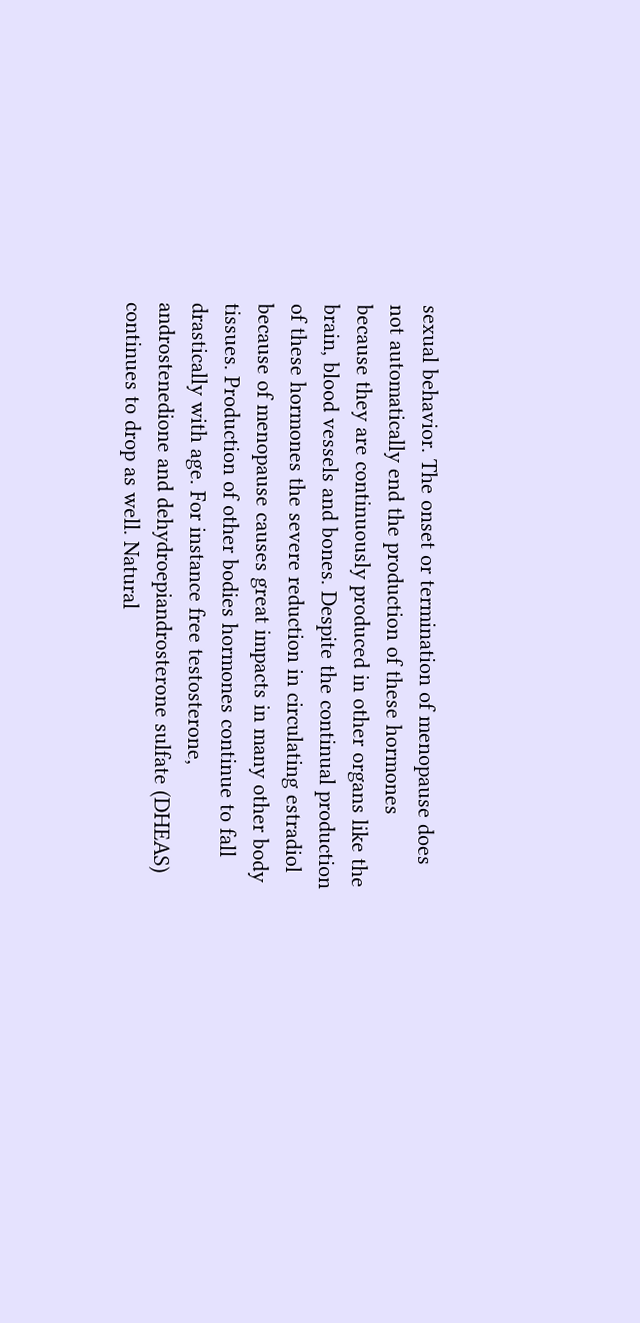sexual behavior. The onset or termination of menopause does not automatically end the production of these hormones because they are continuously produced in other organs like the brain, blood vessels and bones. Despite the continual production of these hormones the severe reduction in circulating estradiol because of menopause causes great impacts in many other body tissues. Production of other bodies hormones continue to fall drastically with age. For instance free testosterone, androstenedione and dehydroepiandrosterone sulfate (DHEAS) continues to drop as well. Natural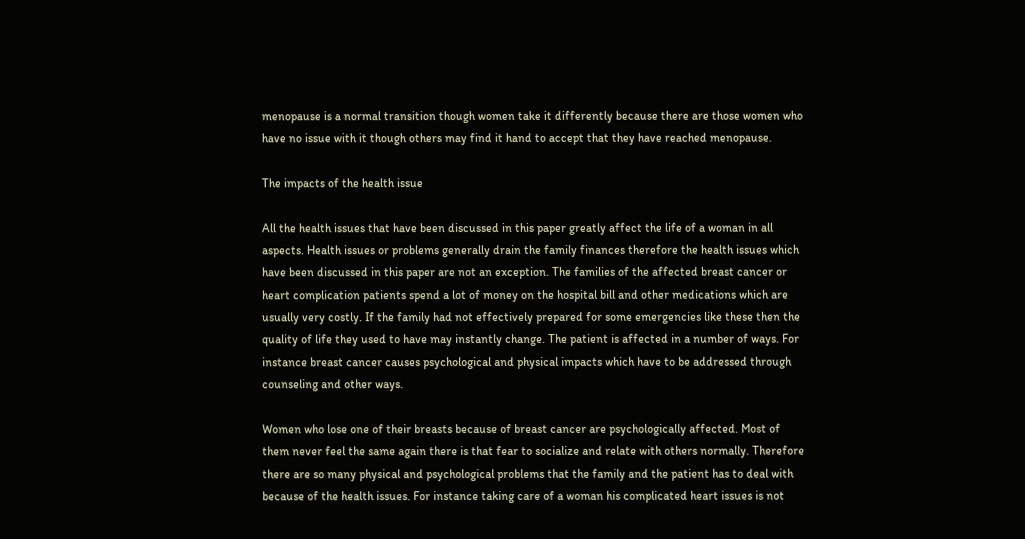menopause is a normal transition though women take it differently because there are those women who have no issue with it though others may find it hand to accept that they have reached menopause.

The impacts of the health issue

All the health issues that have been discussed in this paper greatly affect the life of a woman in all aspects. Health issues or problems generally drain the family finances therefore the health issues which have been discussed in this paper are not an exception. The families of the affected breast cancer or heart complication patients spend a lot of money on the hospital bill and other medications which are usually very costly. If the family had not effectively prepared for some emergencies like these then the quality of life they used to have may instantly change. The patient is affected in a number of ways. For instance breast cancer causes psychological and physical impacts which have to be addressed through counseling and other ways.

Women who lose one of their breasts because of breast cancer are psychologically affected. Most of them never feel the same again there is that fear to socialize and relate with others normally. Therefore there are so many physical and psychological problems that the family and the patient has to deal with because of the health issues. For instance taking care of a woman his complicated heart issues is not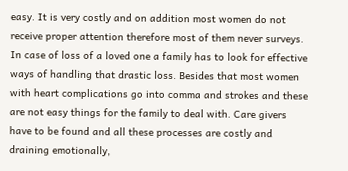easy. It is very costly and on addition most women do not receive proper attention therefore most of them never surveys. In case of loss of a loved one a family has to look for effective ways of handling that drastic loss. Besides that most women with heart complications go into comma and strokes and these are not easy things for the family to deal with. Care givers have to be found and all these processes are costly and draining emotionally,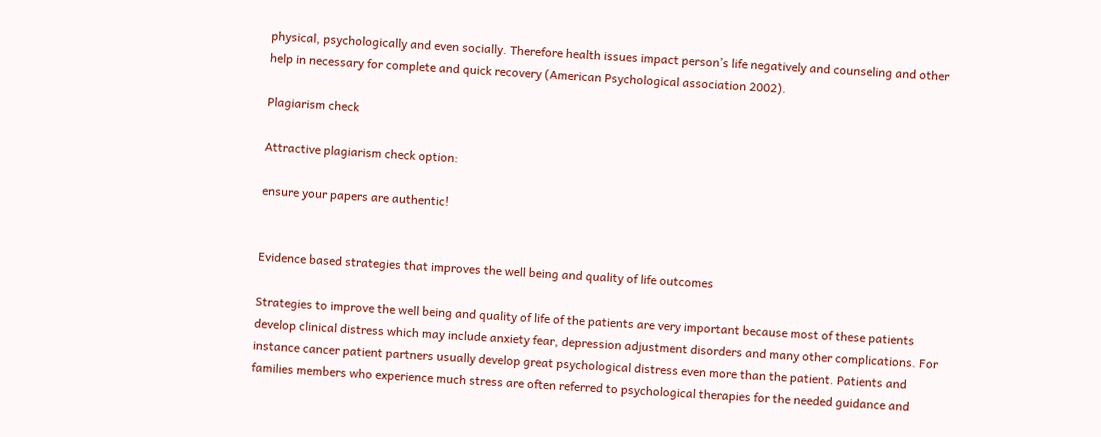physical, psychologically and even socially. Therefore health issues impact person’s life negatively and counseling and other help in necessary for complete and quick recovery (American Psychological association 2002).

Plagiarism check

Attractive plagiarism check option:

ensure your papers are authentic!


Evidence based strategies that improves the well being and quality of life outcomes

Strategies to improve the well being and quality of life of the patients are very important because most of these patients develop clinical distress which may include anxiety fear, depression adjustment disorders and many other complications. For instance cancer patient partners usually develop great psychological distress even more than the patient. Patients and families members who experience much stress are often referred to psychological therapies for the needed guidance and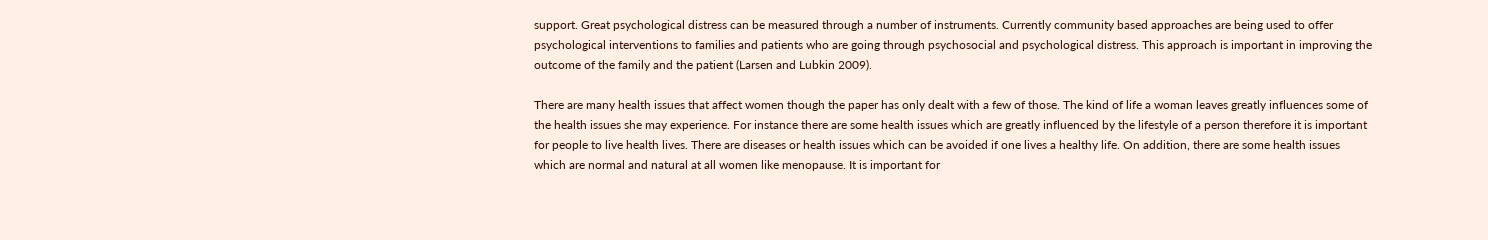support. Great psychological distress can be measured through a number of instruments. Currently community based approaches are being used to offer psychological interventions to families and patients who are going through psychosocial and psychological distress. This approach is important in improving the outcome of the family and the patient (Larsen and Lubkin 2009).

There are many health issues that affect women though the paper has only dealt with a few of those. The kind of life a woman leaves greatly influences some of the health issues she may experience. For instance there are some health issues which are greatly influenced by the lifestyle of a person therefore it is important for people to live health lives. There are diseases or health issues which can be avoided if one lives a healthy life. On addition, there are some health issues which are normal and natural at all women like menopause. It is important for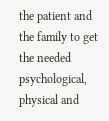the patient and the family to get the needed psychological, physical and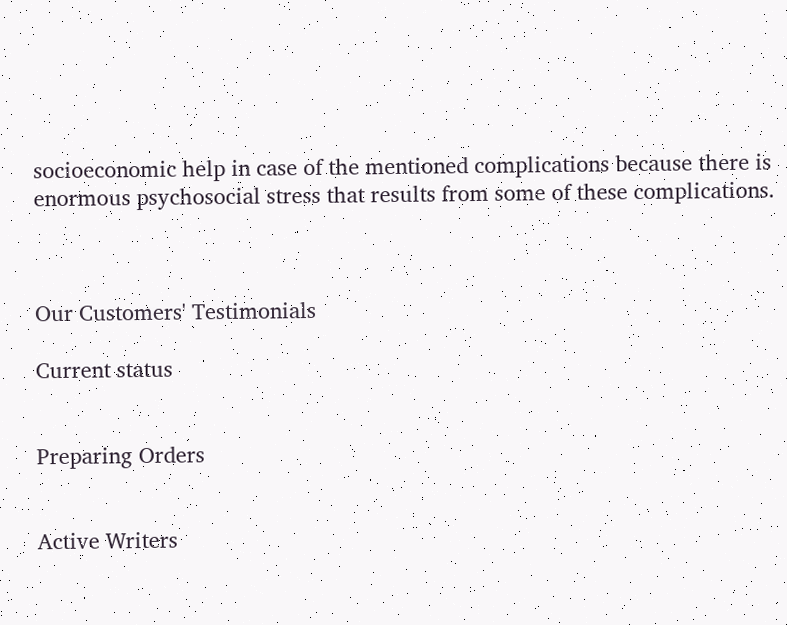socioeconomic help in case of the mentioned complications because there is enormous psychosocial stress that results from some of these complications.



Our Customers' Testimonials

Current status


Preparing Orders


Active Writers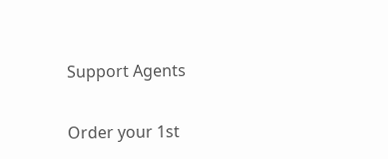Support Agents

Order your 1st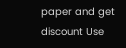paper and get discount Use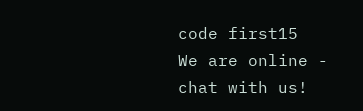code first15
We are online - chat with us!